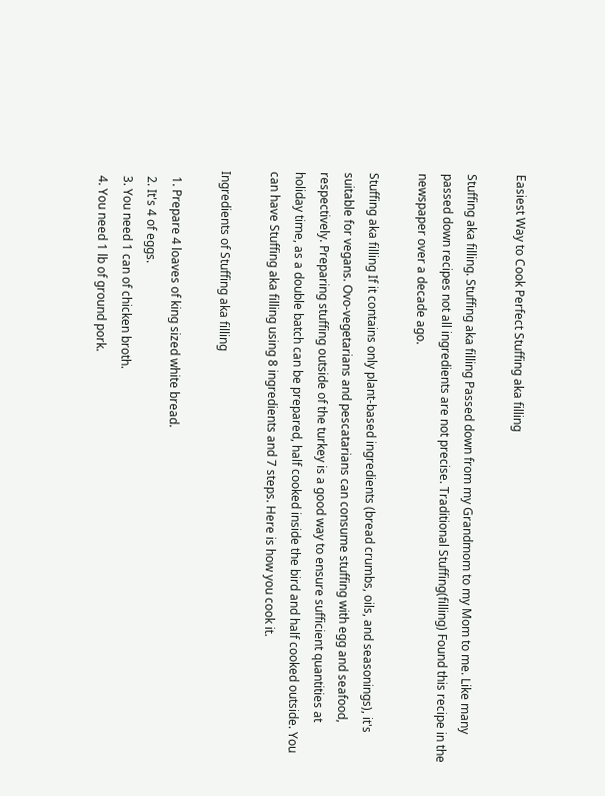Easiest Way to Cook Perfect Stuffing aka filling

Stuffing aka filling. Stuffing aka filling Passed down from my Grandmom to my Mom to me. Like many passed down recipes not all ingredients are not precise. Traditional Stuffing(filling) Found this recipe in the newspaper over a decade ago.

Stuffing aka filling If it contains only plant-based ingredients (bread crumbs, oils, and seasonings), it's suitable for vegans. Ovo-vegetarians and pescatarians can consume stuffing with egg and seafood, respectively. Preparing stuffing outside of the turkey is a good way to ensure sufficient quantities at holiday time, as a double batch can be prepared, half cooked inside the bird and half cooked outside. You can have Stuffing aka filling using 8 ingredients and 7 steps. Here is how you cook it.

Ingredients of Stuffing aka filling

  1. Prepare 4 loaves of king sized white bread.
  2. It's 4 of eggs.
  3. You need 1 can of chicken broth.
  4. You need 1 lb of ground pork.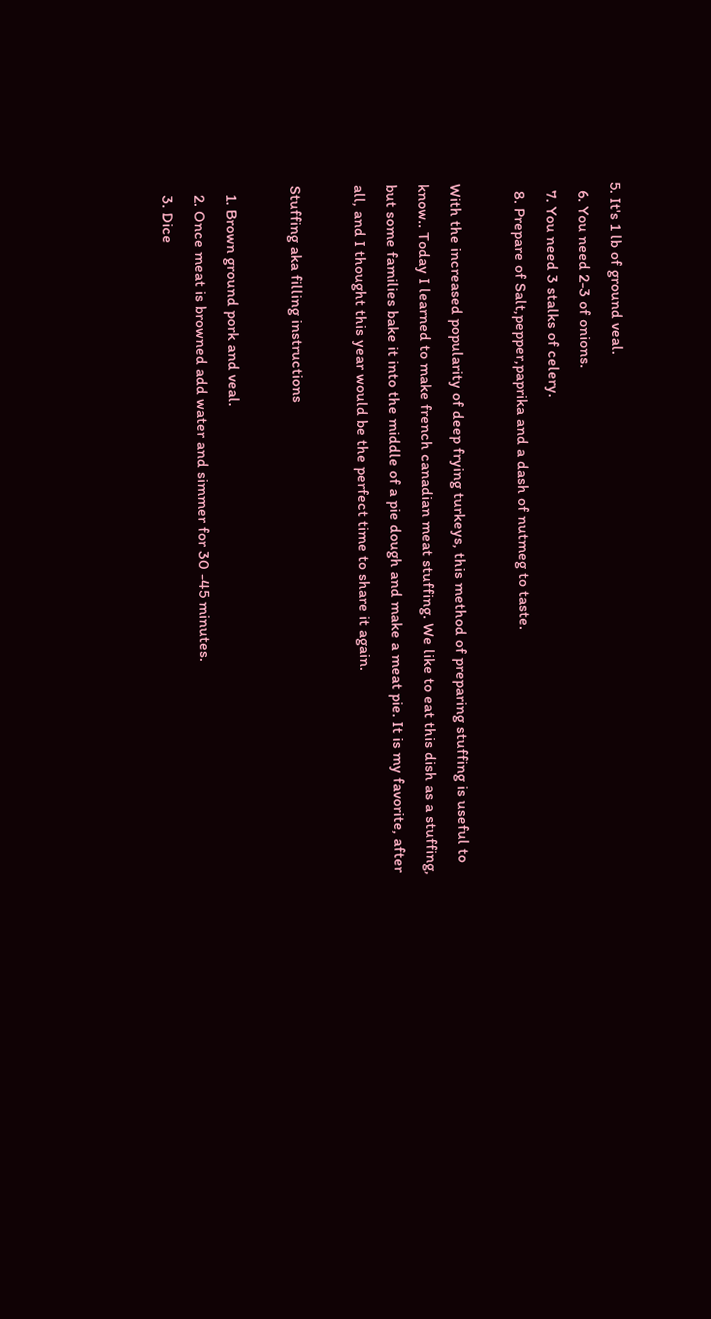5. It's 1 lb of ground veal.
  6. You need 2-3 of onions.
  7. You need 3 stalks of celery.
  8. Prepare of Salt,pepper,paprika and a dash of nutmeg to taste.

With the increased popularity of deep frying turkeys, this method of preparing stuffing is useful to know.. Today I learned to make french canadian meat stuffing. We like to eat this dish as a stuffing, but some families bake it into the middle of a pie dough and make a meat pie. It is my favorite, after all, and I thought this year would be the perfect time to share it again.

Stuffing aka filling instructions

  1. Brown ground pork and veal.
  2. Once meat is browned add water and simmer for 30 -45 minutes.
  3. Dice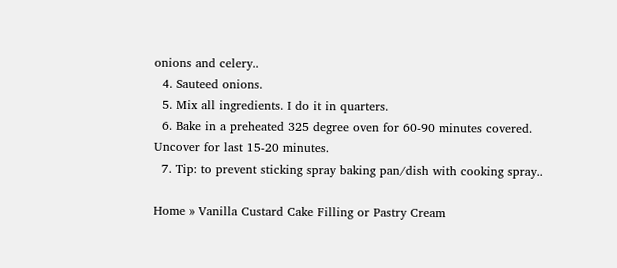onions and celery..
  4. Sauteed onions.
  5. Mix all ingredients. I do it in quarters.
  6. Bake in a preheated 325 degree oven for 60-90 minutes covered. Uncover for last 15-20 minutes.
  7. Tip: to prevent sticking spray baking pan/dish with cooking spray..

Home » Vanilla Custard Cake Filling or Pastry Cream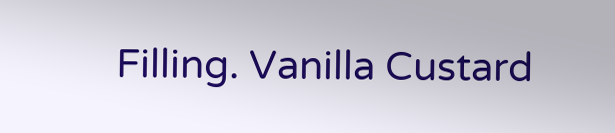Filling. Vanilla Custard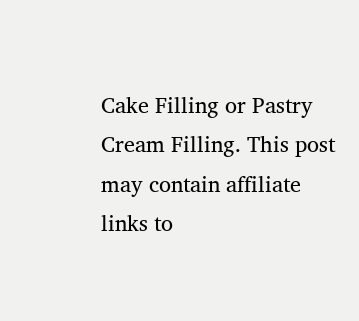Cake Filling or Pastry Cream Filling. This post may contain affiliate links to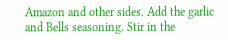Amazon and other sides. Add the garlic and Bells seasoning. Stir in the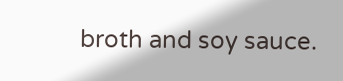broth and soy sauce.